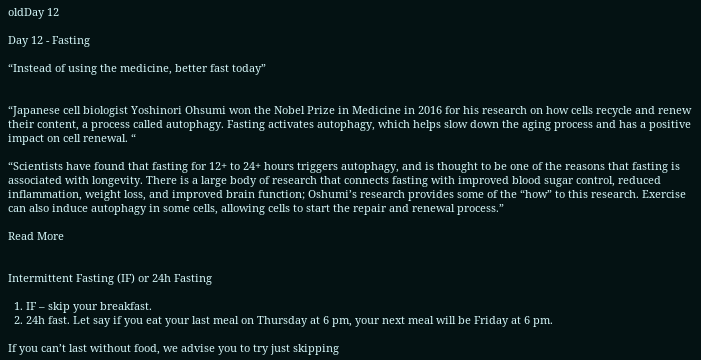oldDay 12

Day 12 - Fasting

“Instead of using the medicine, better fast today”


“Japanese cell biologist Yoshinori Ohsumi won the Nobel Prize in Medicine in 2016 for his research on how cells recycle and renew their content, a process called autophagy. Fasting activates autophagy, which helps slow down the aging process and has a positive impact on cell renewal. “

“Scientists have found that fasting for 12+ to 24+ hours triggers autophagy, and is thought to be one of the reasons that fasting is associated with longevity. There is a large body of research that connects fasting with improved blood sugar control, reduced inflammation, weight loss, and improved brain function; Oshumi’s research provides some of the “how” to this research. Exercise can also induce autophagy in some cells, allowing cells to start the repair and renewal process.”

Read More


Intermittent Fasting (IF) or 24h Fasting

  1. IF – skip your breakfast.
  2. 24h fast. Let say if you eat your last meal on Thursday at 6 pm, your next meal will be Friday at 6 pm.

If you can’t last without food, we advise you to try just skipping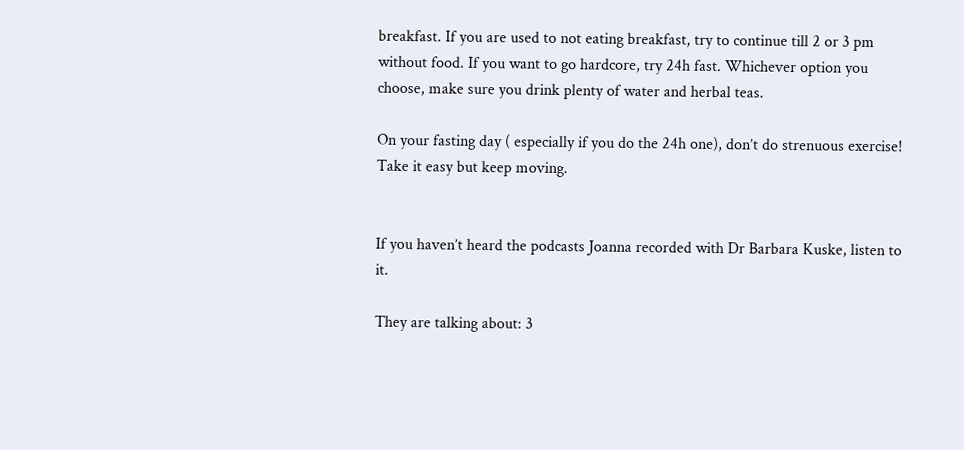breakfast. If you are used to not eating breakfast, try to continue till 2 or 3 pm without food. If you want to go hardcore, try 24h fast. Whichever option you choose, make sure you drink plenty of water and herbal teas.

On your fasting day ( especially if you do the 24h one), don’t do strenuous exercise! Take it easy but keep moving.


If you haven’t heard the podcasts Joanna recorded with Dr Barbara Kuske, listen to it.

They are talking about: 3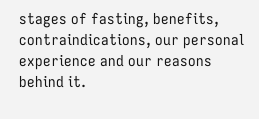stages of fasting, benefits, contraindications, our personal experience and our reasons behind it.